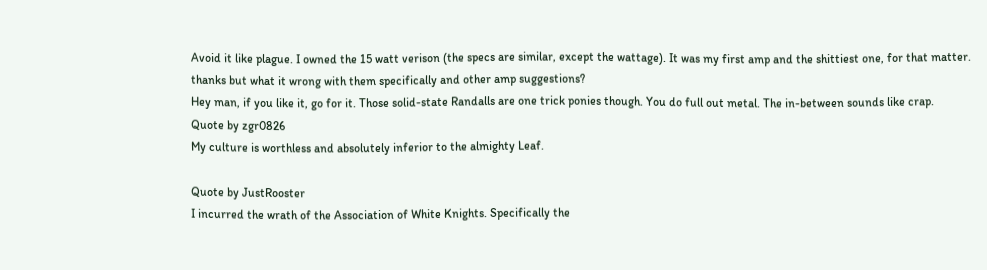Avoid it like plague. I owned the 15 watt verison (the specs are similar, except the wattage). It was my first amp and the shittiest one, for that matter.
thanks but what it wrong with them specifically and other amp suggestions?
Hey man, if you like it, go for it. Those solid-state Randalls are one trick ponies though. You do full out metal. The in-between sounds like crap.
Quote by zgr0826
My culture is worthless and absolutely inferior to the almighty Leaf.

Quote by JustRooster
I incurred the wrath of the Association of White Knights. Specifically the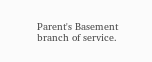Parent's Basement branch of service.